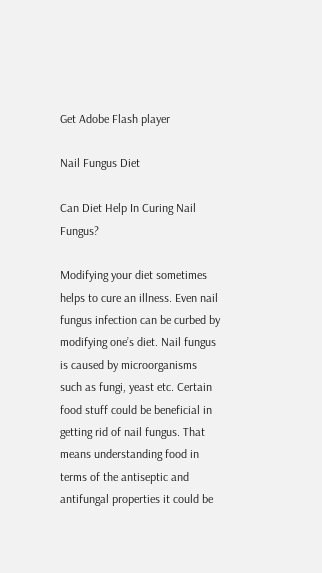Get Adobe Flash player

Nail Fungus Diet

Can Diet Help In Curing Nail Fungus?

Modifying your diet sometimes helps to cure an illness. Even nail fungus infection can be curbed by modifying one’s diet. Nail fungus is caused by microorganisms such as fungi, yeast etc. Certain food stuff could be beneficial in getting rid of nail fungus. That means understanding food in terms of the antiseptic and antifungal properties it could be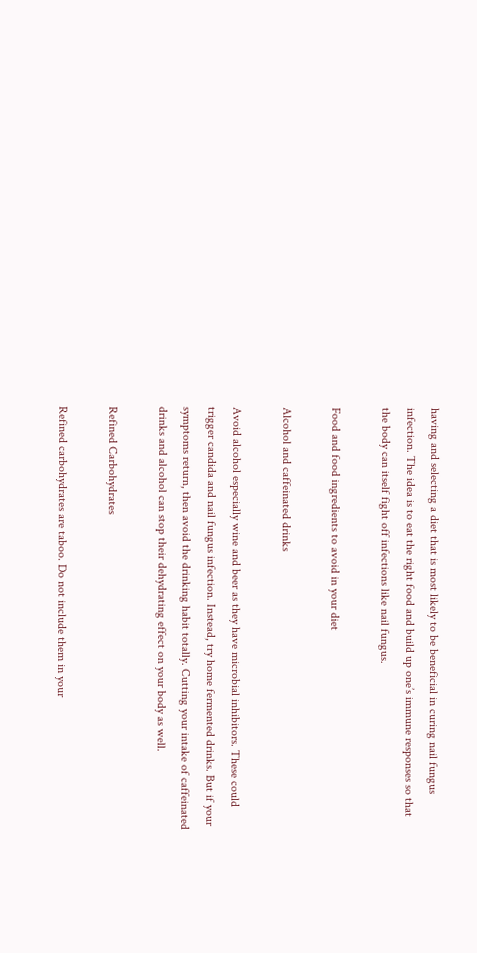having and selecting a diet that is most likely to be beneficial in curing nail fungus infection. The idea is to eat the right food and build up one’s immune responses so that the body can itself fight off infections like nail fungus.

Food and food ingredients to avoid in your diet

Alcohol and caffeinated drinks

Avoid alcohol especially wine and beer as they have microbial inhibitors. These could trigger candida and nail fungus infection. Instead, try home fermented drinks. But if your symptoms return, then avoid the drinking habit totally. Cutting your intake of caffeinated drinks and alcohol can stop their dehydrating effect on your body as well.

Refined Carbohydrates

Refined carbohydrates are taboo. Do not include them in your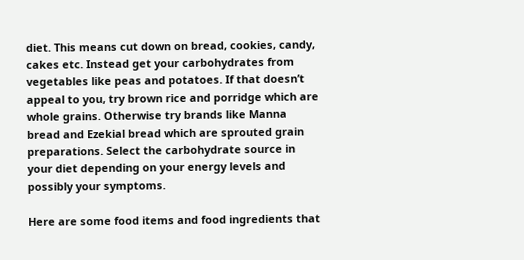diet. This means cut down on bread, cookies, candy, cakes etc. Instead get your carbohydrates from vegetables like peas and potatoes. If that doesn’t appeal to you, try brown rice and porridge which are whole grains. Otherwise try brands like Manna bread and Ezekial bread which are sprouted grain preparations. Select the carbohydrate source in your diet depending on your energy levels and possibly your symptoms.

Here are some food items and food ingredients that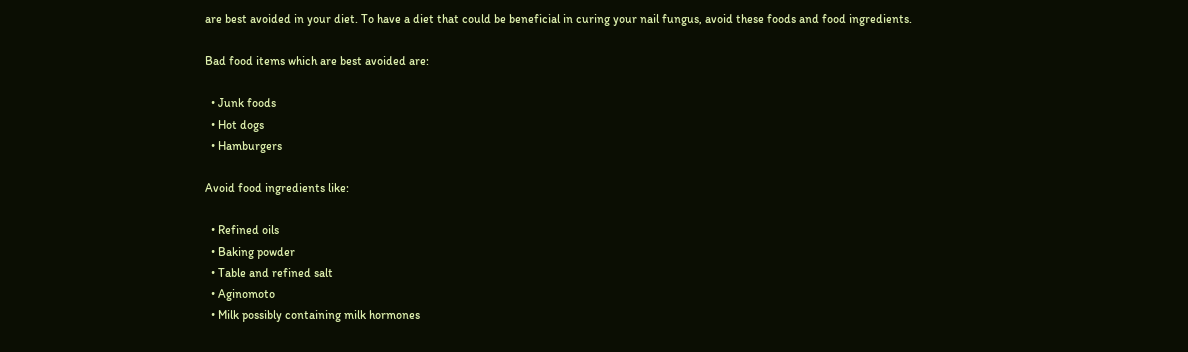are best avoided in your diet. To have a diet that could be beneficial in curing your nail fungus, avoid these foods and food ingredients.

Bad food items which are best avoided are:

  • Junk foods
  • Hot dogs
  • Hamburgers

Avoid food ingredients like:

  • Refined oils
  • Baking powder
  • Table and refined salt
  • Aginomoto
  • Milk possibly containing milk hormones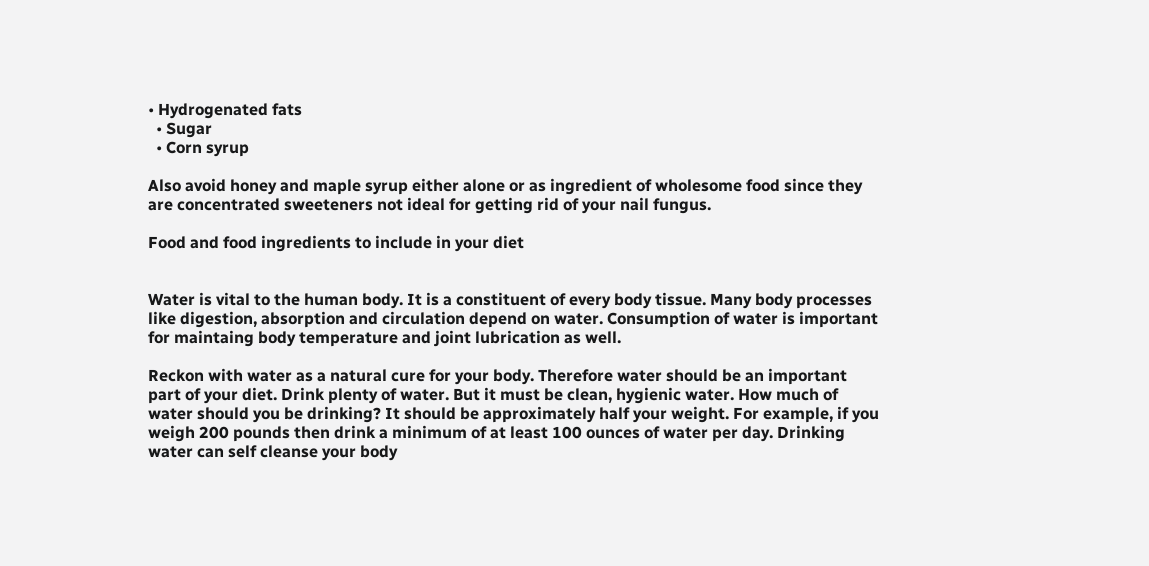• Hydrogenated fats
  • Sugar
  • Corn syrup

Also avoid honey and maple syrup either alone or as ingredient of wholesome food since they are concentrated sweeteners not ideal for getting rid of your nail fungus.

Food and food ingredients to include in your diet


Water is vital to the human body. It is a constituent of every body tissue. Many body processes like digestion, absorption and circulation depend on water. Consumption of water is important for maintaing body temperature and joint lubrication as well.

Reckon with water as a natural cure for your body. Therefore water should be an important part of your diet. Drink plenty of water. But it must be clean, hygienic water. How much of water should you be drinking? It should be approximately half your weight. For example, if you weigh 200 pounds then drink a minimum of at least 100 ounces of water per day. Drinking water can self cleanse your body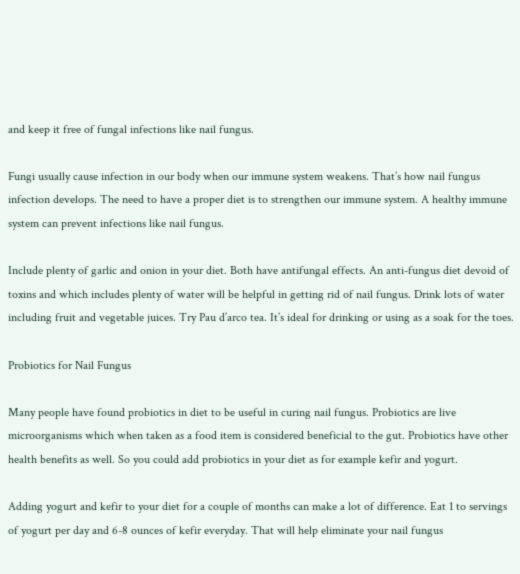and keep it free of fungal infections like nail fungus.

Fungi usually cause infection in our body when our immune system weakens. That’s how nail fungus infection develops. The need to have a proper diet is to strengthen our immune system. A healthy immune system can prevent infections like nail fungus.

Include plenty of garlic and onion in your diet. Both have antifungal effects. An anti-fungus diet devoid of toxins and which includes plenty of water will be helpful in getting rid of nail fungus. Drink lots of water including fruit and vegetable juices. Try Pau d’arco tea. It’s ideal for drinking or using as a soak for the toes.

Probiotics for Nail Fungus

Many people have found probiotics in diet to be useful in curing nail fungus. Probiotics are live microorganisms which when taken as a food item is considered beneficial to the gut. Probiotics have other health benefits as well. So you could add probiotics in your diet as for example kefir and yogurt.

Adding yogurt and kefir to your diet for a couple of months can make a lot of difference. Eat 1 to servings of yogurt per day and 6-8 ounces of kefir everyday. That will help eliminate your nail fungus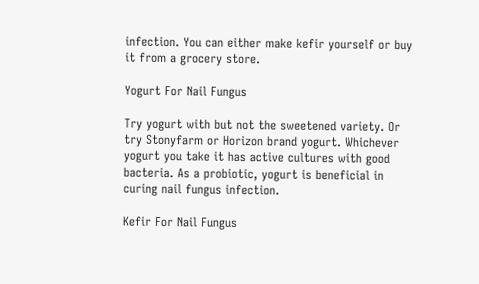infection. You can either make kefir yourself or buy it from a grocery store.

Yogurt For Nail Fungus

Try yogurt with but not the sweetened variety. Or try Stonyfarm or Horizon brand yogurt. Whichever yogurt you take it has active cultures with good bacteria. As a probiotic, yogurt is beneficial in curing nail fungus infection.

Kefir For Nail Fungus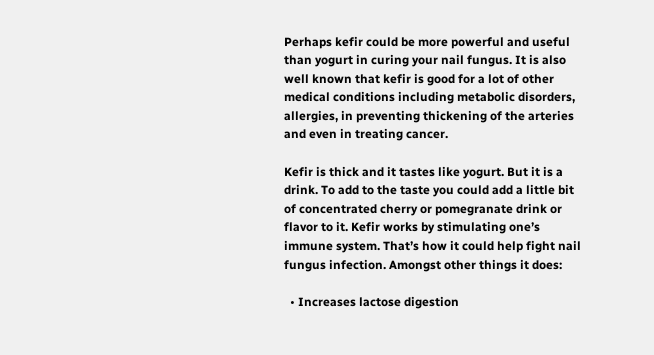Perhaps kefir could be more powerful and useful than yogurt in curing your nail fungus. It is also well known that kefir is good for a lot of other medical conditions including metabolic disorders, allergies, in preventing thickening of the arteries and even in treating cancer.

Kefir is thick and it tastes like yogurt. But it is a drink. To add to the taste you could add a little bit of concentrated cherry or pomegranate drink or flavor to it. Kefir works by stimulating one’s immune system. That’s how it could help fight nail fungus infection. Amongst other things it does:

  • Increases lactose digestion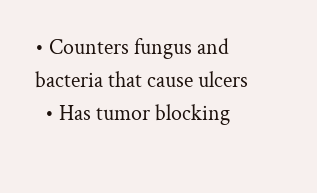• Counters fungus and bacteria that cause ulcers
  • Has tumor blocking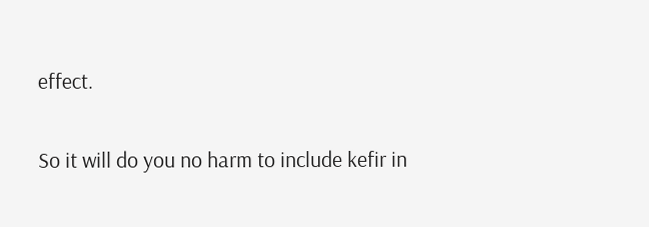effect.

So it will do you no harm to include kefir in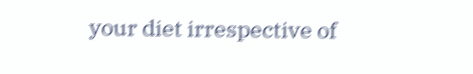your diet irrespective of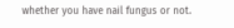whether you have nail fungus or not.